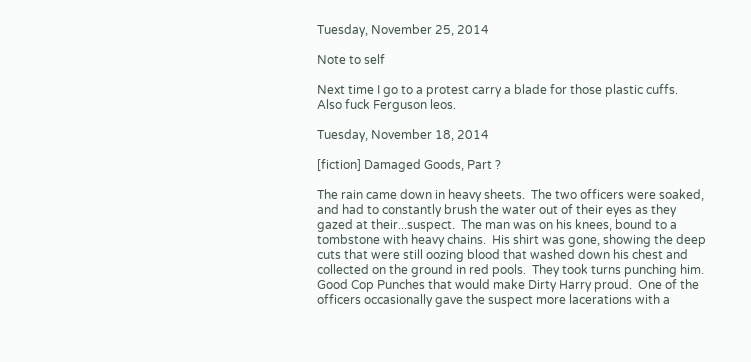Tuesday, November 25, 2014

Note to self

Next time I go to a protest carry a blade for those plastic cuffs.  Also fuck Ferguson leos.

Tuesday, November 18, 2014

[fiction] Damaged Goods, Part ?

The rain came down in heavy sheets.  The two officers were soaked, and had to constantly brush the water out of their eyes as they gazed at their...suspect.  The man was on his knees, bound to a tombstone with heavy chains.  His shirt was gone, showing the deep cuts that were still oozing blood that washed down his chest and collected on the ground in red pools.  They took turns punching him.  Good Cop Punches that would make Dirty Harry proud.  One of the officers occasionally gave the suspect more lacerations with a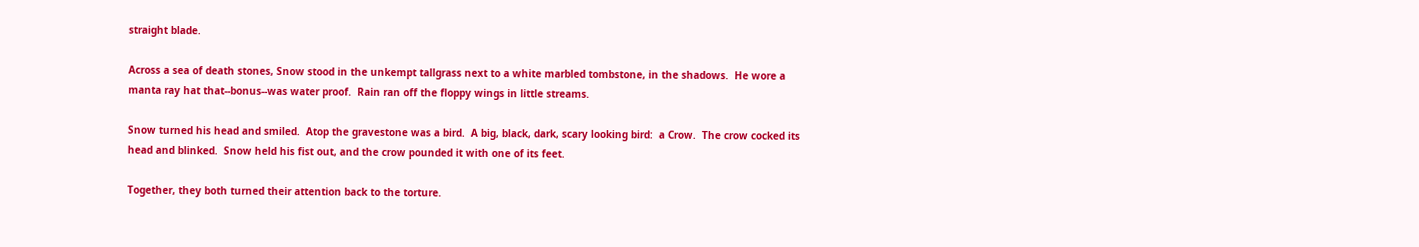straight blade.

Across a sea of death stones, Snow stood in the unkempt tallgrass next to a white marbled tombstone, in the shadows.  He wore a manta ray hat that--bonus--was water proof.  Rain ran off the floppy wings in little streams.

Snow turned his head and smiled.  Atop the gravestone was a bird.  A big, black, dark, scary looking bird:  a Crow.  The crow cocked its head and blinked.  Snow held his fist out, and the crow pounded it with one of its feet.

Together, they both turned their attention back to the torture.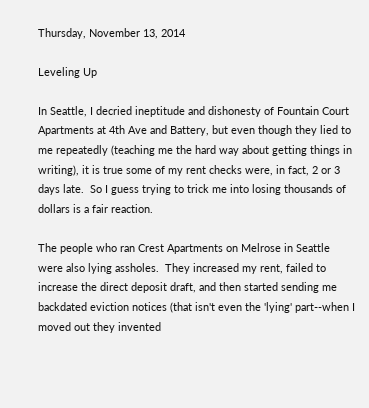Thursday, November 13, 2014

Leveling Up

In Seattle, I decried ineptitude and dishonesty of Fountain Court Apartments at 4th Ave and Battery, but even though they lied to me repeatedly (teaching me the hard way about getting things in writing), it is true some of my rent checks were, in fact, 2 or 3 days late.  So I guess trying to trick me into losing thousands of dollars is a fair reaction.

The people who ran Crest Apartments on Melrose in Seattle were also lying assholes.  They increased my rent, failed to increase the direct deposit draft, and then started sending me backdated eviction notices (that isn't even the 'lying' part--when I moved out they invented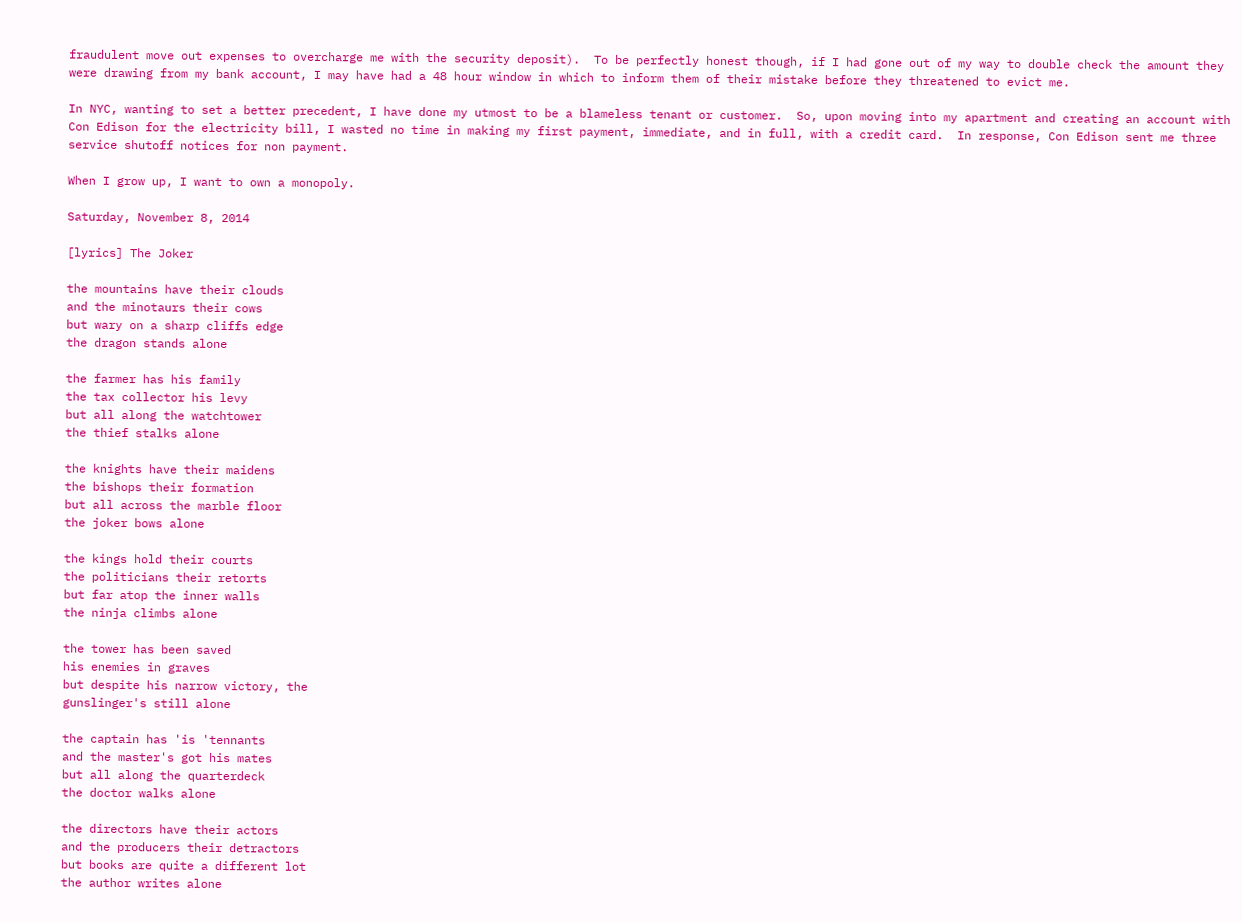fraudulent move out expenses to overcharge me with the security deposit).  To be perfectly honest though, if I had gone out of my way to double check the amount they were drawing from my bank account, I may have had a 48 hour window in which to inform them of their mistake before they threatened to evict me.

In NYC, wanting to set a better precedent, I have done my utmost to be a blameless tenant or customer.  So, upon moving into my apartment and creating an account with Con Edison for the electricity bill, I wasted no time in making my first payment, immediate, and in full, with a credit card.  In response, Con Edison sent me three service shutoff notices for non payment.

When I grow up, I want to own a monopoly.

Saturday, November 8, 2014

[lyrics] The Joker

the mountains have their clouds
and the minotaurs their cows
but wary on a sharp cliffs edge
the dragon stands alone

the farmer has his family
the tax collector his levy
but all along the watchtower
the thief stalks alone

the knights have their maidens
the bishops their formation
but all across the marble floor
the joker bows alone

the kings hold their courts
the politicians their retorts
but far atop the inner walls
the ninja climbs alone

the tower has been saved
his enemies in graves
but despite his narrow victory, the
gunslinger's still alone

the captain has 'is 'tennants
and the master's got his mates
but all along the quarterdeck
the doctor walks alone

the directors have their actors
and the producers their detractors
but books are quite a different lot
the author writes alone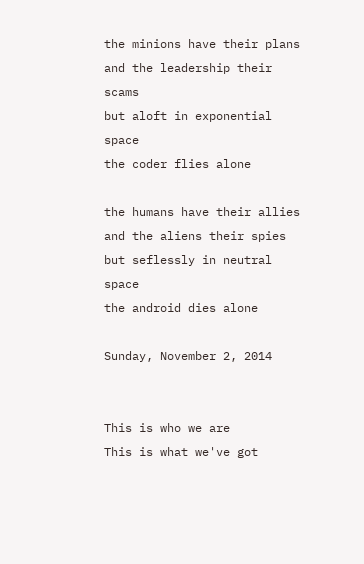the minions have their plans
and the leadership their scams
but aloft in exponential space
the coder flies alone

the humans have their allies
and the aliens their spies
but seflessly in neutral space
the android dies alone

Sunday, November 2, 2014


This is who we are
This is what we've got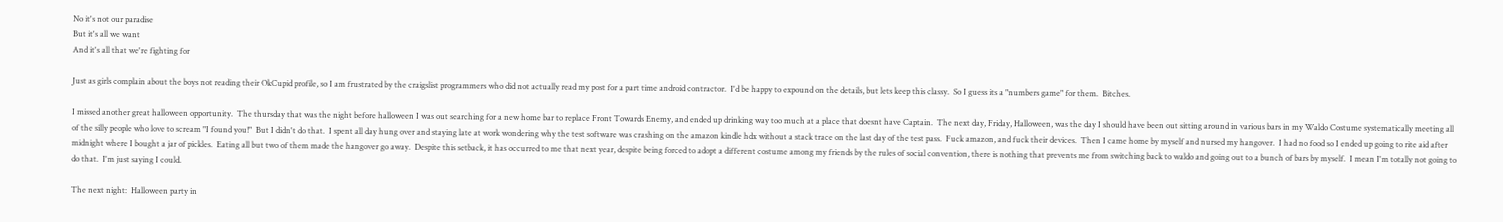No it's not our paradise
But it's all we want
And it's all that we're fighting for

Just as girls complain about the boys not reading their OkCupid profile, so I am frustrated by the craigslist programmers who did not actually read my post for a part time android contractor.  I'd be happy to expound on the details, but lets keep this classy.  So I guess its a "numbers game" for them.  Bitches.

I missed another great halloween opportunity.  The thursday that was the night before halloween I was out searching for a new home bar to replace Front Towards Enemy, and ended up drinking way too much at a place that doesnt have Captain.  The next day, Friday, Halloween, was the day I should have been out sitting around in various bars in my Waldo Costume systematically meeting all of the silly people who love to scream "I found you!"  But I didn't do that.  I spent all day hung over and staying late at work wondering why the test software was crashing on the amazon kindle hdx without a stack trace on the last day of the test pass.  Fuck amazon, and fuck their devices.  Then I came home by myself and nursed my hangover.  I had no food so I ended up going to rite aid after midnight where I bought a jar of pickles.  Eating all but two of them made the hangover go away.  Despite this setback, it has occurred to me that next year, despite being forced to adopt a different costume among my friends by the rules of social convention, there is nothing that prevents me from switching back to waldo and going out to a bunch of bars by myself.  I mean I'm totally not going to do that.  I'm just saying I could.

The next night:  Halloween party in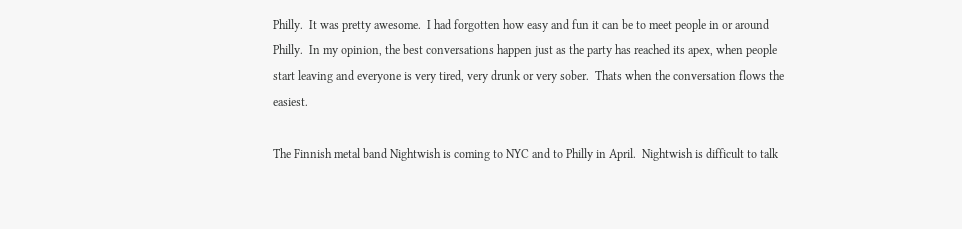Philly.  It was pretty awesome.  I had forgotten how easy and fun it can be to meet people in or around Philly.  In my opinion, the best conversations happen just as the party has reached its apex, when people start leaving and everyone is very tired, very drunk or very sober.  Thats when the conversation flows the easiest.

The Finnish metal band Nightwish is coming to NYC and to Philly in April.  Nightwish is difficult to talk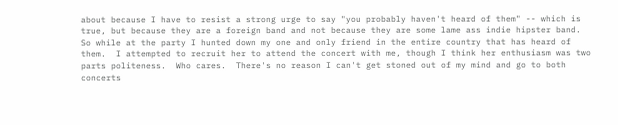about because I have to resist a strong urge to say "you probably haven't heard of them" -- which is true, but because they are a foreign band and not because they are some lame ass indie hipster band.  So while at the party I hunted down my one and only friend in the entire country that has heard of them.  I attempted to recruit her to attend the concert with me, though I think her enthusiasm was two parts politeness.  Who cares.  There's no reason I can't get stoned out of my mind and go to both concerts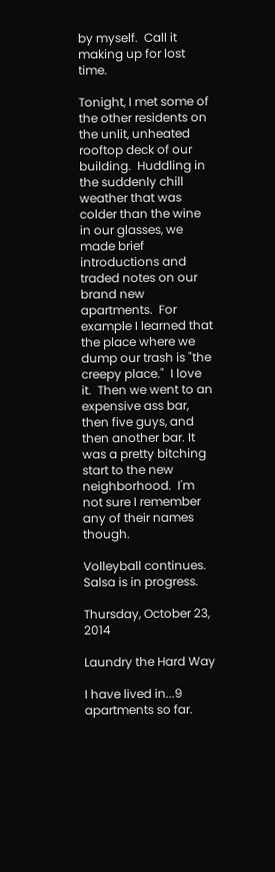by myself.  Call it making up for lost time.

Tonight, I met some of the other residents on the unlit, unheated rooftop deck of our building.  Huddling in the suddenly chill weather that was colder than the wine in our glasses, we made brief introductions and traded notes on our brand new apartments.  For example I learned that the place where we dump our trash is "the creepy place."  I love it.  Then we went to an expensive ass bar, then five guys, and then another bar. It was a pretty bitching start to the new neighborhood.  I'm not sure I remember any of their names though.

Volleyball continues.  Salsa is in progress.

Thursday, October 23, 2014

Laundry the Hard Way

I have lived in...9 apartments so far.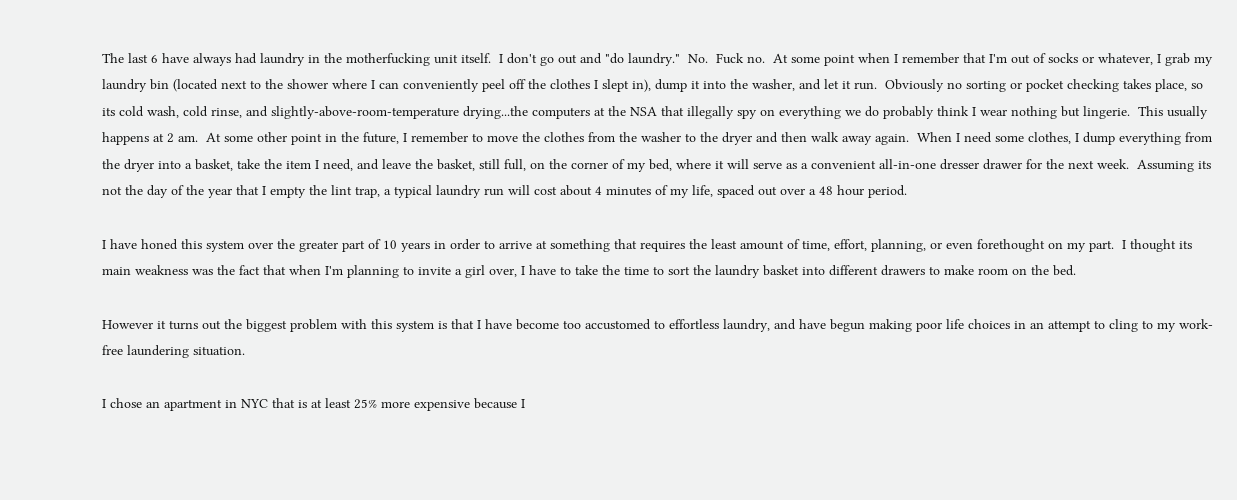The last 6 have always had laundry in the motherfucking unit itself.  I don't go out and "do laundry."  No.  Fuck no.  At some point when I remember that I'm out of socks or whatever, I grab my laundry bin (located next to the shower where I can conveniently peel off the clothes I slept in), dump it into the washer, and let it run.  Obviously no sorting or pocket checking takes place, so its cold wash, cold rinse, and slightly-above-room-temperature drying...the computers at the NSA that illegally spy on everything we do probably think I wear nothing but lingerie.  This usually happens at 2 am.  At some other point in the future, I remember to move the clothes from the washer to the dryer and then walk away again.  When I need some clothes, I dump everything from the dryer into a basket, take the item I need, and leave the basket, still full, on the corner of my bed, where it will serve as a convenient all-in-one dresser drawer for the next week.  Assuming its not the day of the year that I empty the lint trap, a typical laundry run will cost about 4 minutes of my life, spaced out over a 48 hour period.

I have honed this system over the greater part of 10 years in order to arrive at something that requires the least amount of time, effort, planning, or even forethought on my part.  I thought its main weakness was the fact that when I'm planning to invite a girl over, I have to take the time to sort the laundry basket into different drawers to make room on the bed.

However it turns out the biggest problem with this system is that I have become too accustomed to effortless laundry, and have begun making poor life choices in an attempt to cling to my work-free laundering situation.

I chose an apartment in NYC that is at least 25% more expensive because I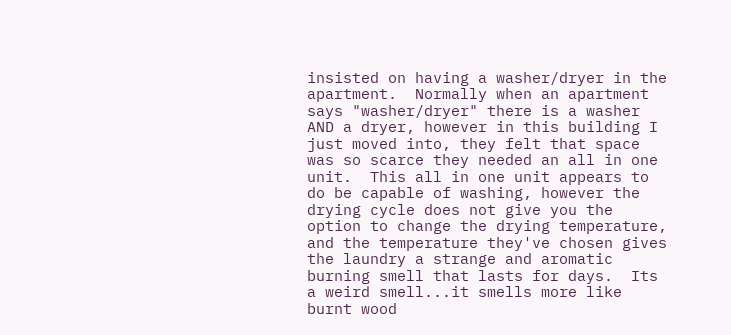insisted on having a washer/dryer in the apartment.  Normally when an apartment says "washer/dryer" there is a washer AND a dryer, however in this building I just moved into, they felt that space was so scarce they needed an all in one unit.  This all in one unit appears to do be capable of washing, however the drying cycle does not give you the option to change the drying temperature, and the temperature they've chosen gives the laundry a strange and aromatic burning smell that lasts for days.  Its a weird smell...it smells more like burnt wood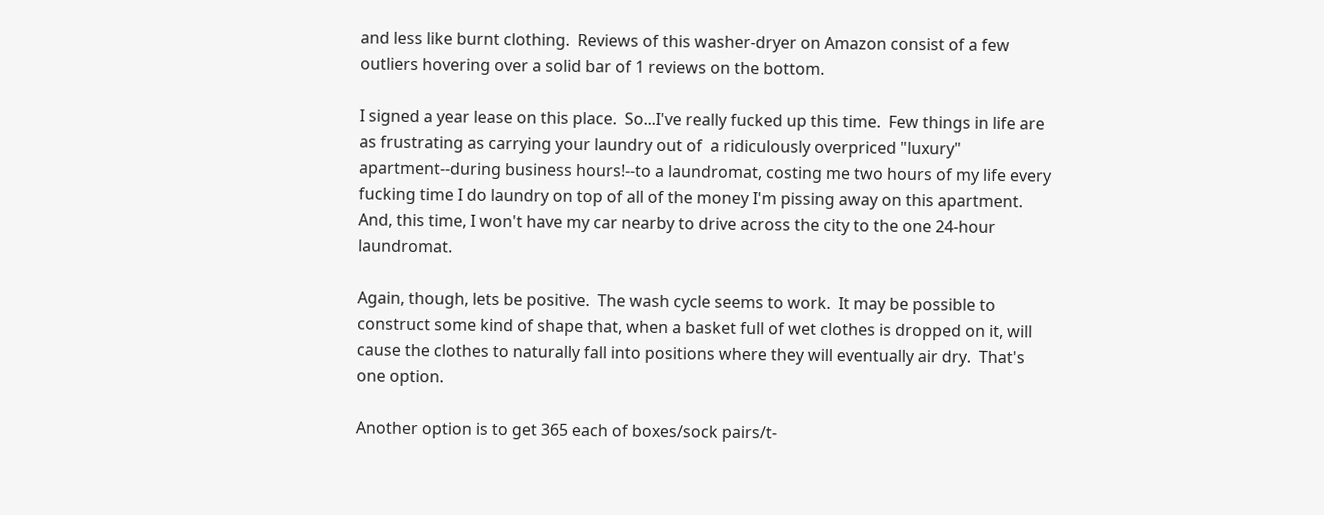and less like burnt clothing.  Reviews of this washer-dryer on Amazon consist of a few outliers hovering over a solid bar of 1 reviews on the bottom.

I signed a year lease on this place.  So...I've really fucked up this time.  Few things in life are as frustrating as carrying your laundry out of  a ridiculously overpriced "luxury" apartment--during business hours!--to a laundromat, costing me two hours of my life every fucking time I do laundry on top of all of the money I'm pissing away on this apartment.  And, this time, I won't have my car nearby to drive across the city to the one 24-hour laundromat.

Again, though, lets be positive.  The wash cycle seems to work.  It may be possible to construct some kind of shape that, when a basket full of wet clothes is dropped on it, will cause the clothes to naturally fall into positions where they will eventually air dry.  That's one option.

Another option is to get 365 each of boxes/sock pairs/t-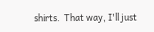shirts.  That way, I'll just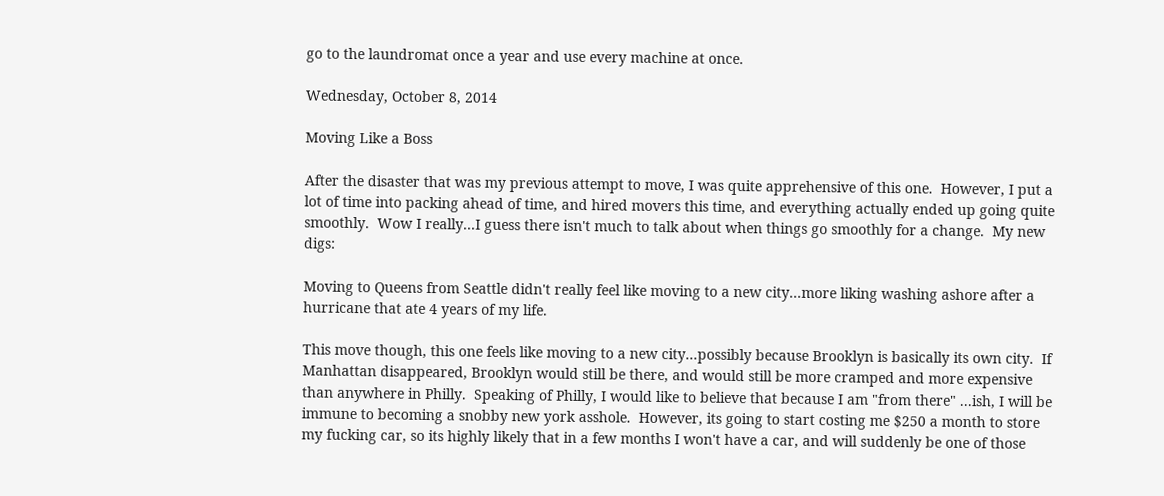go to the laundromat once a year and use every machine at once.

Wednesday, October 8, 2014

Moving Like a Boss

After the disaster that was my previous attempt to move, I was quite apprehensive of this one.  However, I put a lot of time into packing ahead of time, and hired movers this time, and everything actually ended up going quite smoothly.  Wow I really...I guess there isn't much to talk about when things go smoothly for a change.  My new digs:

Moving to Queens from Seattle didn't really feel like moving to a new city...more liking washing ashore after a hurricane that ate 4 years of my life.

This move though, this one feels like moving to a new city...possibly because Brooklyn is basically its own city.  If Manhattan disappeared, Brooklyn would still be there, and would still be more cramped and more expensive than anywhere in Philly.  Speaking of Philly, I would like to believe that because I am "from there" ...ish, I will be immune to becoming a snobby new york asshole.  However, its going to start costing me $250 a month to store my fucking car, so its highly likely that in a few months I won't have a car, and will suddenly be one of those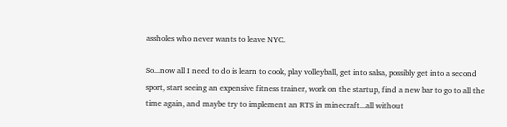assholes who never wants to leave NYC.

So...now all I need to do is learn to cook, play volleyball, get into salsa, possibly get into a second sport, start seeing an expensive fitness trainer, work on the startup, find a new bar to go to all the time again, and maybe try to implement an RTS in minecraft...all without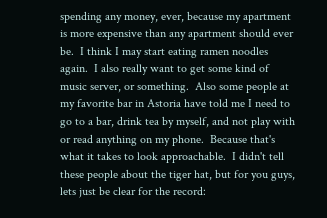spending any money, ever, because my apartment is more expensive than any apartment should ever be.  I think I may start eating ramen noodles again.  I also really want to get some kind of music server, or something.  Also some people at my favorite bar in Astoria have told me I need to go to a bar, drink tea by myself, and not play with or read anything on my phone.  Because that's what it takes to look approachable.  I didn't tell these people about the tiger hat, but for you guys, lets just be clear for the record: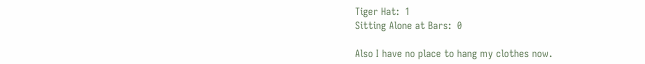Tiger Hat:  1
Sitting Alone at Bars:  0

Also I have no place to hang my clothes now.